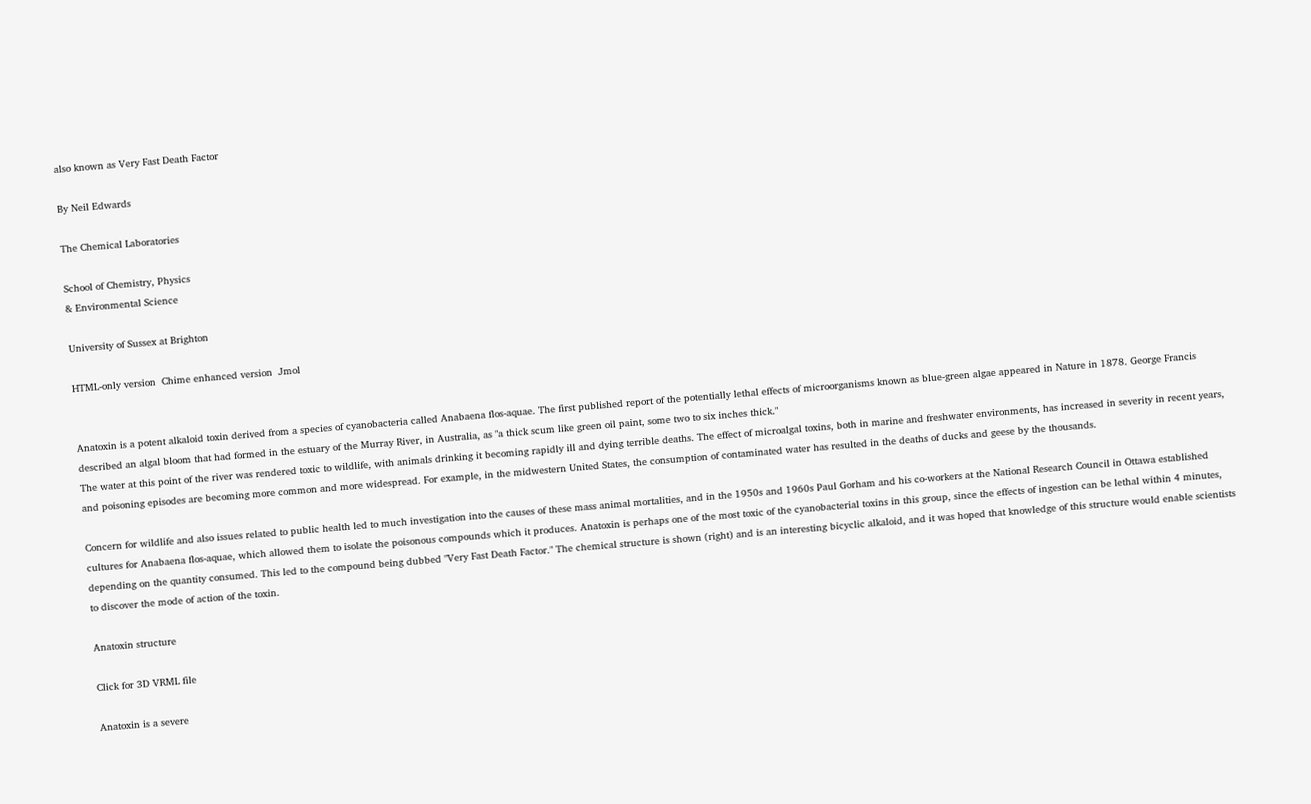also known as Very Fast Death Factor

By Neil Edwards

The Chemical Laboratories

School of Chemistry, Physics
& Environmental Science

University of Sussex at Brighton

HTML-only version  Chime enhanced version  Jmol


Anatoxin is a potent alkaloid toxin derived from a species of cyanobacteria called Anabaena flos-aquae. The first published report of the potentially lethal effects of microorganisms known as blue-green algae appeared in Nature in 1878. George Francis described an algal bloom that had formed in the estuary of the Murray River, in Australia, as "a thick scum like green oil paint, some two to six inches thick."
The water at this point of the river was rendered toxic to wildlife, with animals drinking it becoming rapidly ill and dying terrible deaths. The effect of microalgal toxins, both in marine and freshwater environments, has increased in severity in recent years, and poisoning episodes are becoming more common and more widespread. For example, in the midwestern United States, the consumption of contaminated water has resulted in the deaths of ducks and geese by the thousands.

Concern for wildlife and also issues related to public health led to much investigation into the causes of these mass animal mortalities, and in the 1950s and 1960s Paul Gorham and his co-workers at the National Research Council in Ottawa established cultures for Anabaena flos-aquae, which allowed them to isolate the poisonous compounds which it produces. Anatoxin is perhaps one of the most toxic of the cyanobacterial toxins in this group, since the effects of ingestion can be lethal within 4 minutes, depending on the quantity consumed. This led to the compound being dubbed "Very Fast Death Factor." The chemical structure is shown (right) and is an interesting bicyclic alkaloid, and it was hoped that knowledge of this structure would enable scientists to discover the mode of action of the toxin.

Anatoxin structure

Click for 3D VRML file

Anatoxin is a severe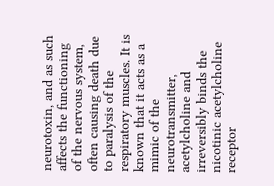neurotoxin, and as such affects the functioning of the nervous system, often causing death due to paralysis of the respiratory muscles. It is known that it acts as a mimic of the neurotransmitter, acetylcholine and irreversibly binds the nicotinic acetylcholine receptor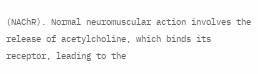(NAChR). Normal neuromuscular action involves the release of acetylcholine, which binds its receptor, leading to the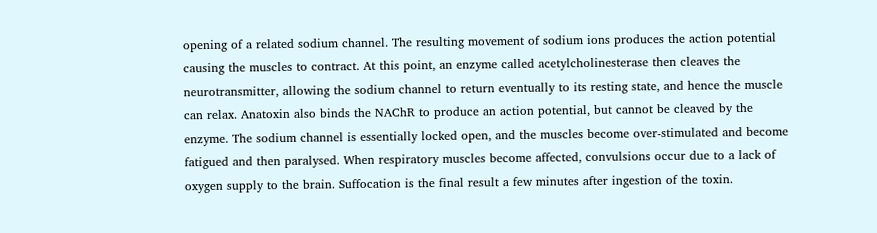opening of a related sodium channel. The resulting movement of sodium ions produces the action potential causing the muscles to contract. At this point, an enzyme called acetylcholinesterase then cleaves the neurotransmitter, allowing the sodium channel to return eventually to its resting state, and hence the muscle can relax. Anatoxin also binds the NAChR to produce an action potential, but cannot be cleaved by the enzyme. The sodium channel is essentially locked open, and the muscles become over-stimulated and become fatigued and then paralysed. When respiratory muscles become affected, convulsions occur due to a lack of oxygen supply to the brain. Suffocation is the final result a few minutes after ingestion of the toxin.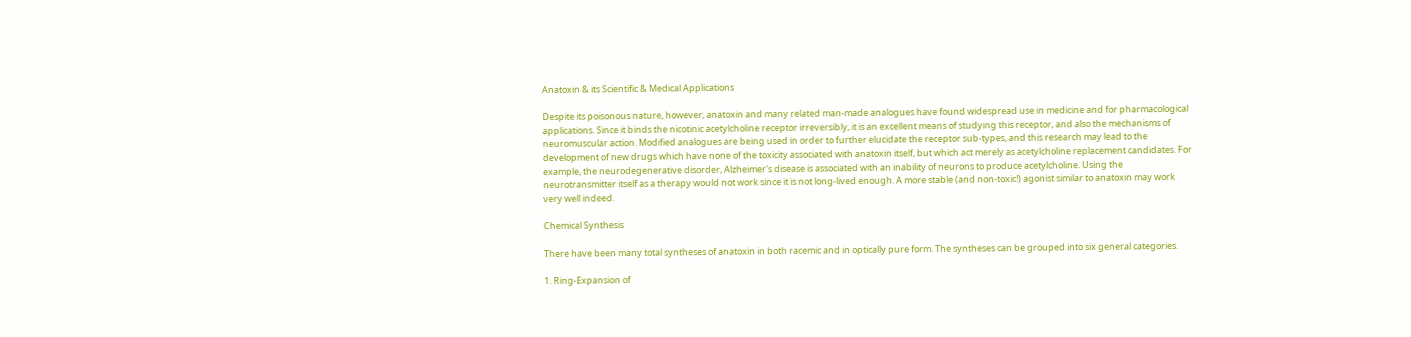Anatoxin & its Scientific & Medical Applications

Despite its poisonous nature, however, anatoxin and many related man-made analogues have found widespread use in medicine and for pharmacological applications. Since it binds the nicotinic acetylcholine receptor irreversibly, it is an excellent means of studying this receptor, and also the mechanisms of neuromuscular action. Modified analogues are being used in order to further elucidate the receptor sub-types, and this research may lead to the development of new drugs which have none of the toxicity associated with anatoxin itself, but which act merely as acetylcholine replacement candidates. For example, the neurodegenerative disorder, Alzheimer's disease is associated with an inability of neurons to produce acetylcholine. Using the neurotransmitter itself as a therapy would not work since it is not long-lived enough. A more stable (and non-toxic!) agonist similar to anatoxin may work very well indeed.

Chemical Synthesis

There have been many total syntheses of anatoxin in both racemic and in optically pure form. The syntheses can be grouped into six general categories.

1. Ring-Expansion of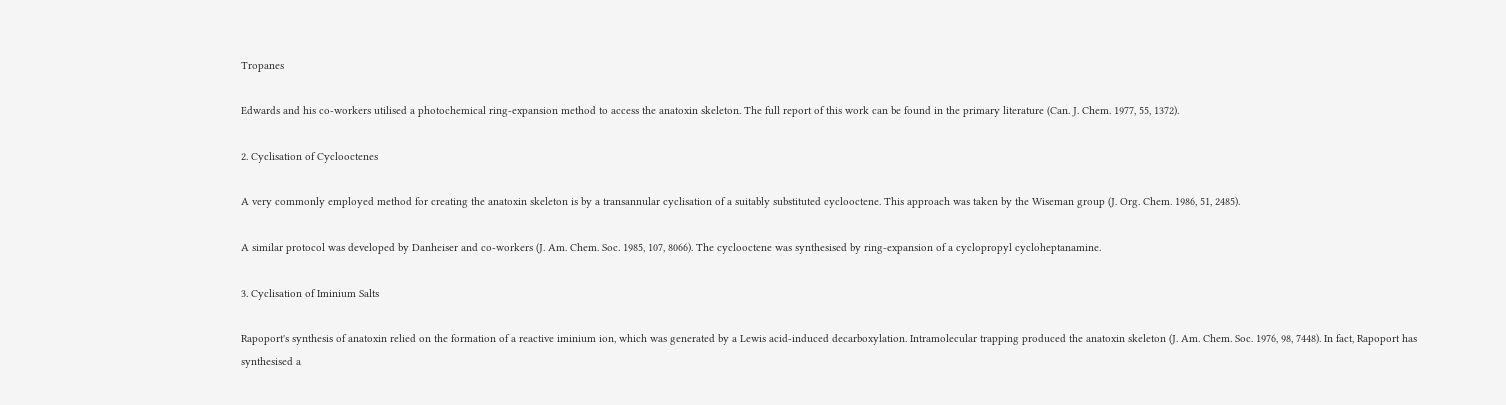Tropanes

Edwards and his co-workers utilised a photochemical ring-expansion method to access the anatoxin skeleton. The full report of this work can be found in the primary literature (Can. J. Chem. 1977, 55, 1372).

2. Cyclisation of Cyclooctenes

A very commonly employed method for creating the anatoxin skeleton is by a transannular cyclisation of a suitably substituted cyclooctene. This approach was taken by the Wiseman group (J. Org. Chem. 1986, 51, 2485).

A similar protocol was developed by Danheiser and co-workers (J. Am. Chem. Soc. 1985, 107, 8066). The cyclooctene was synthesised by ring-expansion of a cyclopropyl cycloheptanamine.

3. Cyclisation of Iminium Salts

Rapoport's synthesis of anatoxin relied on the formation of a reactive iminium ion, which was generated by a Lewis acid-induced decarboxylation. Intramolecular trapping produced the anatoxin skeleton (J. Am. Chem. Soc. 1976, 98, 7448). In fact, Rapoport has synthesised a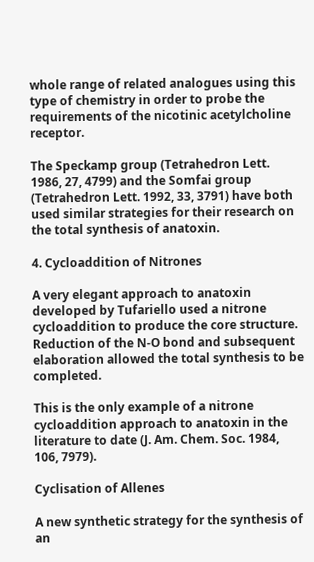whole range of related analogues using this type of chemistry in order to probe the requirements of the nicotinic acetylcholine receptor.

The Speckamp group (Tetrahedron Lett. 1986, 27, 4799) and the Somfai group (Tetrahedron Lett. 1992, 33, 3791) have both used similar strategies for their research on the total synthesis of anatoxin.

4. Cycloaddition of Nitrones

A very elegant approach to anatoxin developed by Tufariello used a nitrone cycloaddition to produce the core structure. Reduction of the N-O bond and subsequent elaboration allowed the total synthesis to be completed.

This is the only example of a nitrone cycloaddition approach to anatoxin in the literature to date (J. Am. Chem. Soc. 1984, 106, 7979).

Cyclisation of Allenes

A new synthetic strategy for the synthesis of an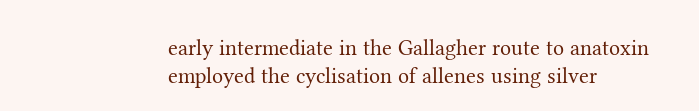early intermediate in the Gallagher route to anatoxin employed the cyclisation of allenes using silver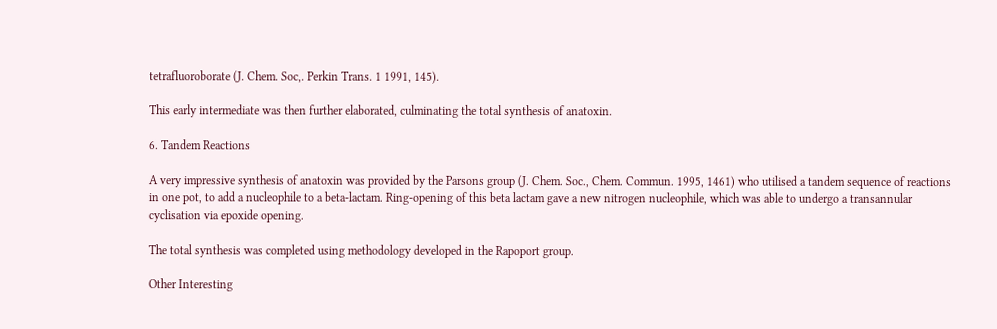tetrafluoroborate (J. Chem. Soc,. Perkin Trans. 1 1991, 145).

This early intermediate was then further elaborated, culminating the total synthesis of anatoxin.

6. Tandem Reactions

A very impressive synthesis of anatoxin was provided by the Parsons group (J. Chem. Soc., Chem. Commun. 1995, 1461) who utilised a tandem sequence of reactions in one pot, to add a nucleophile to a beta-lactam. Ring-opening of this beta lactam gave a new nitrogen nucleophile, which was able to undergo a transannular cyclisation via epoxide opening.

The total synthesis was completed using methodology developed in the Rapoport group.

Other Interesting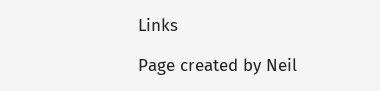Links

Page created by Neil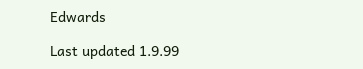Edwards

Last updated 1.9.99